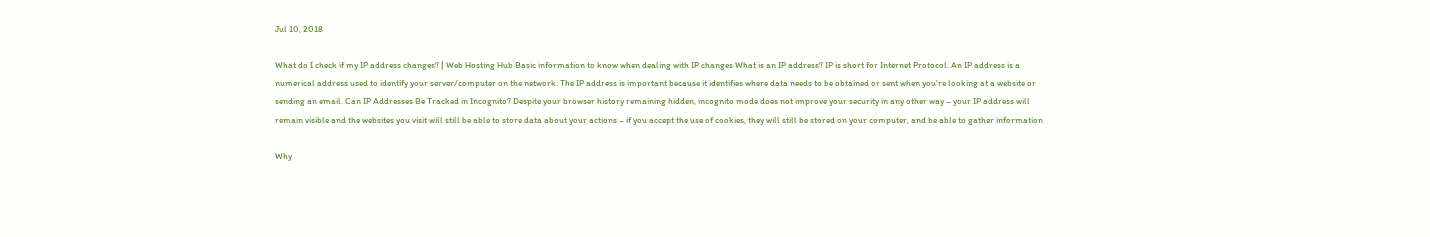Jul 10, 2018

What do I check if my IP address changes? | Web Hosting Hub Basic information to know when dealing with IP changes What is an IP address? IP is short for Internet Protocol. An IP address is a numerical address used to identify your server/computer on the network. The IP address is important because it identifies where data needs to be obtained or sent when you're looking at a website or sending an email. Can IP Addresses Be Tracked in Incognito? Despite your browser history remaining hidden, incognito mode does not improve your security in any other way – your IP address will remain visible and the websites you visit will still be able to store data about your actions – if you accept the use of cookies, they will still be stored on your computer, and be able to gather information

Why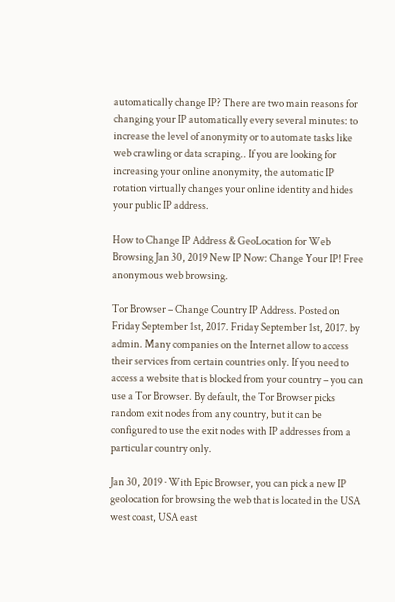automatically change IP? There are two main reasons for changing your IP automatically every several minutes: to increase the level of anonymity or to automate tasks like web crawling or data scraping.. If you are looking for increasing your online anonymity, the automatic IP rotation virtually changes your online identity and hides your public IP address.

How to Change IP Address & GeoLocation for Web Browsing Jan 30, 2019 New IP Now: Change Your IP! Free anonymous web browsing.

Tor Browser – Change Country IP Address. Posted on Friday September 1st, 2017. Friday September 1st, 2017. by admin. Many companies on the Internet allow to access their services from certain countries only. If you need to access a website that is blocked from your country – you can use a Tor Browser. By default, the Tor Browser picks random exit nodes from any country, but it can be configured to use the exit nodes with IP addresses from a particular country only.

Jan 30, 2019 · With Epic Browser, you can pick a new IP geolocation for browsing the web that is located in the USA west coast, USA east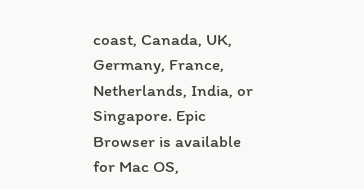coast, Canada, UK, Germany, France, Netherlands, India, or Singapore. Epic Browser is available for Mac OS,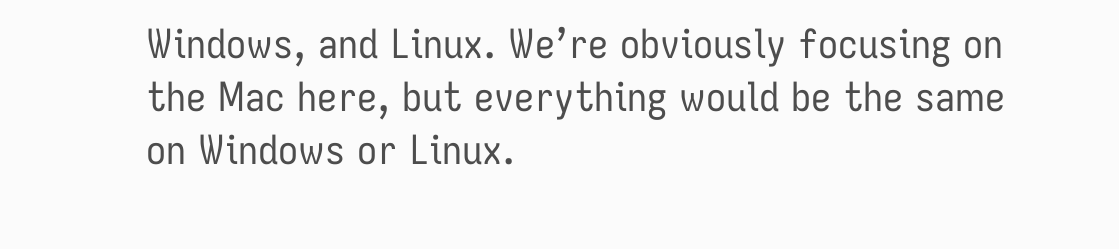Windows, and Linux. We’re obviously focusing on the Mac here, but everything would be the same on Windows or Linux.